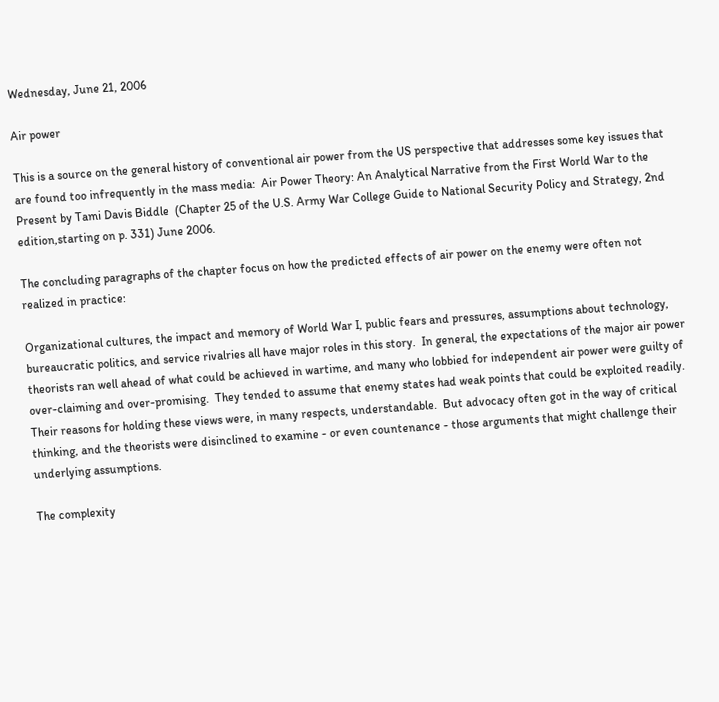Wednesday, June 21, 2006

Air power

This is a source on the general history of conventional air power from the US perspective that addresses some key issues that are found too infrequently in the mass media:  Air Power Theory: An Analytical Narrative from the First World War to the Present by Tami Davis Biddle  (Chapter 25 of the U.S. Army War College Guide to National Security Policy and Strategy, 2nd edition,starting on p. 331) June 2006.

The concluding paragraphs of the chapter focus on how the predicted effects of air power on the enemy were often not realized in practice:

Organizational cultures, the impact and memory of World War I, public fears and pressures, assumptions about technology, bureaucratic politics, and service rivalries all have major roles in this story.  In general, the expectations of the major air power theorists ran well ahead of what could be achieved in wartime, and many who lobbied for independent air power were guilty of over-claiming and over-promising.  They tended to assume that enemy states had weak points that could be exploited readily.  Their reasons for holding these views were, in many respects, understandable.  But advocacy often got in the way of critical thinking, and the theorists were disinclined to examine - or even countenance - those arguments that might challenge their underlying assumptions.

The complexity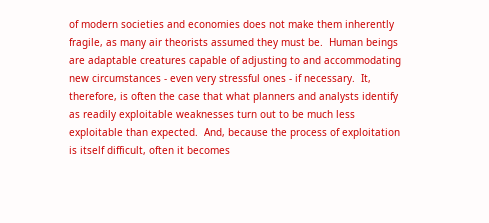of modern societies and economies does not make them inherently fragile, as many air theorists assumed they must be.  Human beings are adaptable creatures capable of adjusting to and accommodating new circumstances - even very stressful ones - if necessary.  It, therefore, is often the case that what planners and analysts identify as readily exploitable weaknesses turn out to be much less exploitable than expected.  And, because the process of exploitation is itself difficult, often it becomes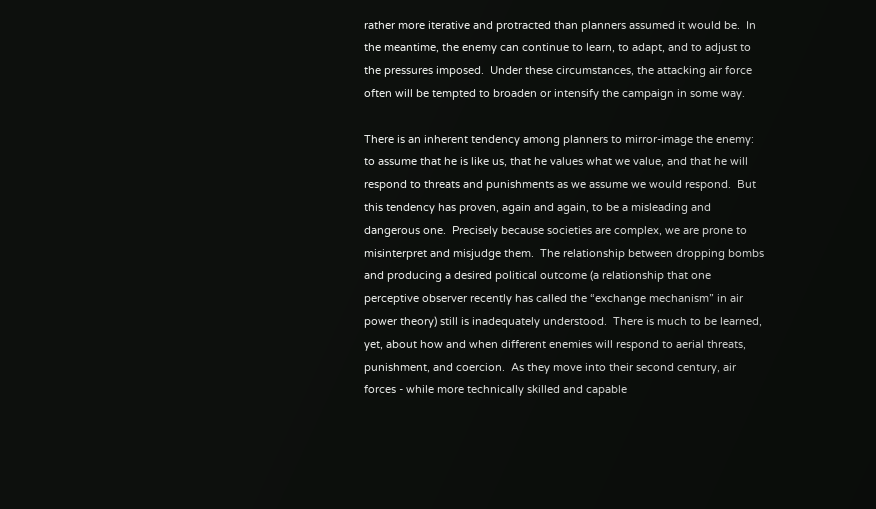rather more iterative and protracted than planners assumed it would be.  In the meantime, the enemy can continue to learn, to adapt, and to adjust to the pressures imposed.  Under these circumstances, the attacking air force often will be tempted to broaden or intensify the campaign in some way.

There is an inherent tendency among planners to mirror-image the enemy:  to assume that he is like us, that he values what we value, and that he will respond to threats and punishments as we assume we would respond.  But this tendency has proven, again and again, to be a misleading and dangerous one.  Precisely because societies are complex, we are prone to misinterpret and misjudge them.  The relationship between dropping bombs and producing a desired political outcome (a relationship that one perceptive observer recently has called the “exchange mechanism” in air power theory) still is inadequately understood.  There is much to be learned, yet, about how and when different enemies will respond to aerial threats, punishment, and coercion.  As they move into their second century, air forces - while more technically skilled and capable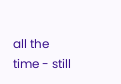all the time - still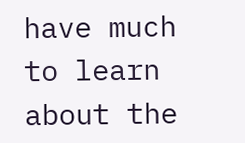have much to learn about the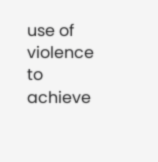use of violence to achieve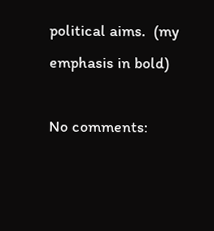political aims.  (my emphasis in bold)

No comments: